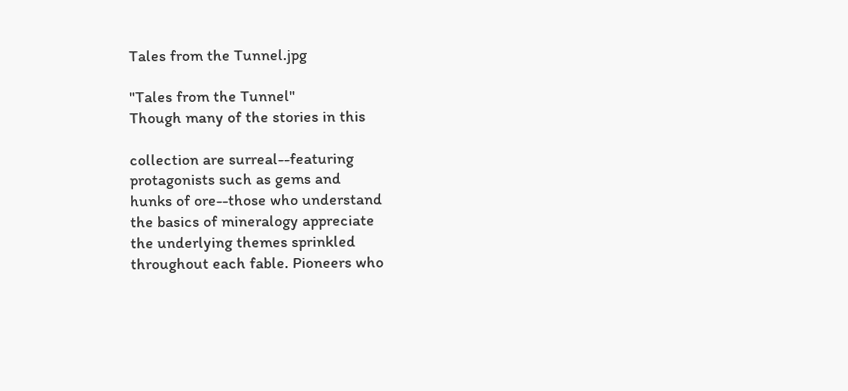Tales from the Tunnel.jpg

"Tales from the Tunnel"
Though many of the stories in this

collection are surreal--featuring
protagonists such as gems and
hunks of ore--those who understand
the basics of mineralogy appreciate
the underlying themes sprinkled
throughout each fable. Pioneers who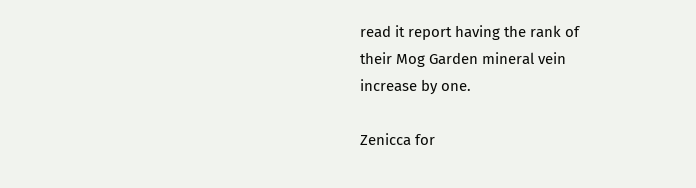read it report having the rank of
their Mog Garden mineral vein
increase by one.

Zenicca for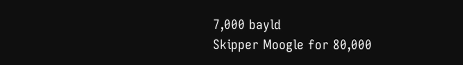7,000 bayld
Skipper Moogle for 80,000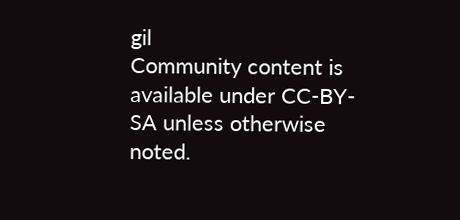gil
Community content is available under CC-BY-SA unless otherwise noted.